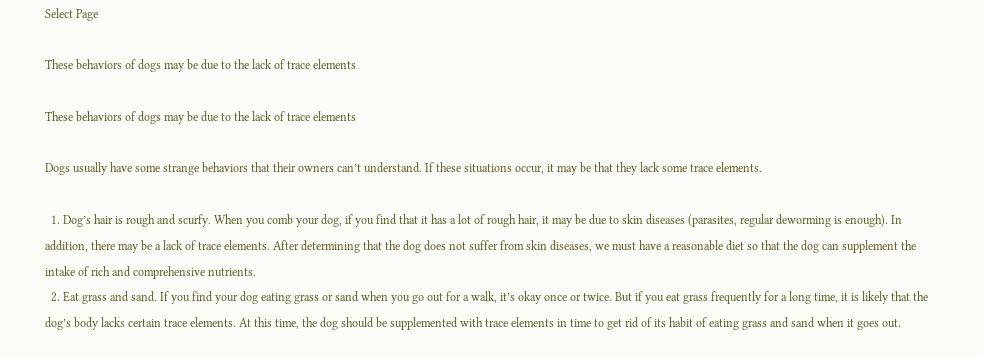Select Page

These behaviors of dogs may be due to the lack of trace elements

These behaviors of dogs may be due to the lack of trace elements

Dogs usually have some strange behaviors that their owners can’t understand. If these situations occur, it may be that they lack some trace elements.

  1. Dog’s hair is rough and scurfy. When you comb your dog, if you find that it has a lot of rough hair, it may be due to skin diseases (parasites, regular deworming is enough). In addition, there may be a lack of trace elements. After determining that the dog does not suffer from skin diseases, we must have a reasonable diet so that the dog can supplement the intake of rich and comprehensive nutrients.
  2. Eat grass and sand. If you find your dog eating grass or sand when you go out for a walk, it’s okay once or twice. But if you eat grass frequently for a long time, it is likely that the dog’s body lacks certain trace elements. At this time, the dog should be supplemented with trace elements in time to get rid of its habit of eating grass and sand when it goes out.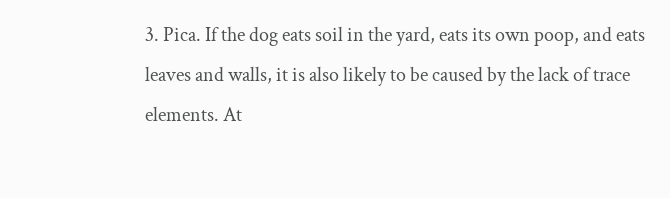3. Pica. If the dog eats soil in the yard, eats its own poop, and eats leaves and walls, it is also likely to be caused by the lack of trace elements. At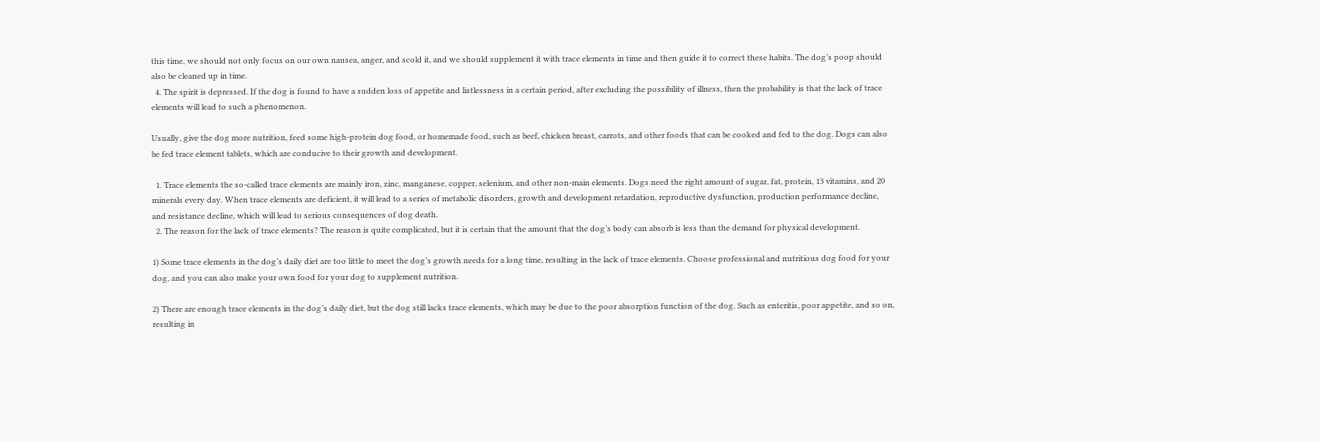this time, we should not only focus on our own nausea, anger, and scold it, and we should supplement it with trace elements in time and then guide it to correct these habits. The dog’s poop should also be cleaned up in time.
  4. The spirit is depressed. If the dog is found to have a sudden loss of appetite and listlessness in a certain period, after excluding the possibility of illness, then the probability is that the lack of trace elements will lead to such a phenomenon.

Usually, give the dog more nutrition, feed some high-protein dog food, or homemade food, such as beef, chicken breast, carrots, and other foods that can be cooked and fed to the dog. Dogs can also be fed trace element tablets, which are conducive to their growth and development.

  1. Trace elements the so-called trace elements are mainly iron, zinc, manganese, copper, selenium, and other non-main elements. Dogs need the right amount of sugar, fat, protein, 13 vitamins, and 20 minerals every day. When trace elements are deficient, it will lead to a series of metabolic disorders, growth and development retardation, reproductive dysfunction, production performance decline, and resistance decline, which will lead to serious consequences of dog death.
  2. The reason for the lack of trace elements? The reason is quite complicated, but it is certain that the amount that the dog’s body can absorb is less than the demand for physical development.

1) Some trace elements in the dog’s daily diet are too little to meet the dog’s growth needs for a long time, resulting in the lack of trace elements. Choose professional and nutritious dog food for your dog, and you can also make your own food for your dog to supplement nutrition.

2) There are enough trace elements in the dog’s daily diet, but the dog still lacks trace elements, which may be due to the poor absorption function of the dog. Such as enteritis, poor appetite, and so on, resulting in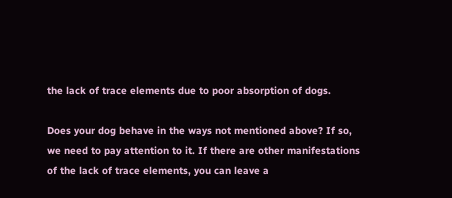the lack of trace elements due to poor absorption of dogs.

Does your dog behave in the ways not mentioned above? If so, we need to pay attention to it. If there are other manifestations of the lack of trace elements, you can leave a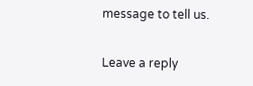message to tell us.

Leave a reply